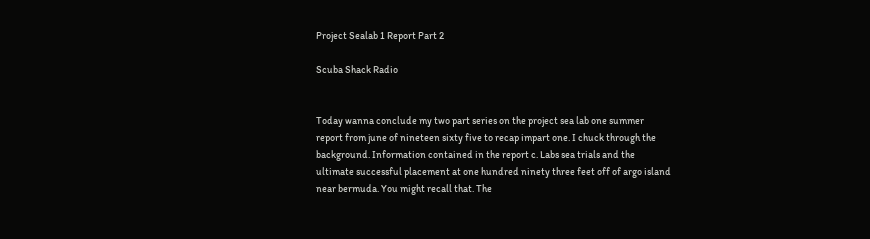Project Sealab 1 Report Part 2

Scuba Shack Radio


Today wanna conclude my two part series on the project sea lab one summer report from june of nineteen sixty five to recap impart one. I chuck through the background. Information contained in the report c. Labs sea trials and the ultimate successful placement at one hundred ninety three feet off of argo island near bermuda. You might recall that. The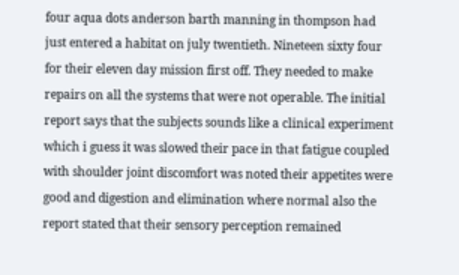four aqua dots anderson barth manning in thompson had just entered a habitat on july twentieth. Nineteen sixty four for their eleven day mission first off. They needed to make repairs on all the systems that were not operable. The initial report says that the subjects sounds like a clinical experiment which i guess it was slowed their pace in that fatigue coupled with shoulder joint discomfort was noted their appetites were good and digestion and elimination where normal also the report stated that their sensory perception remained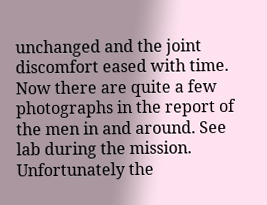unchanged and the joint discomfort eased with time. Now there are quite a few photographs in the report of the men in and around. See lab during the mission. Unfortunately the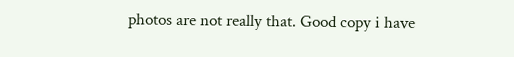photos are not really that. Good copy i have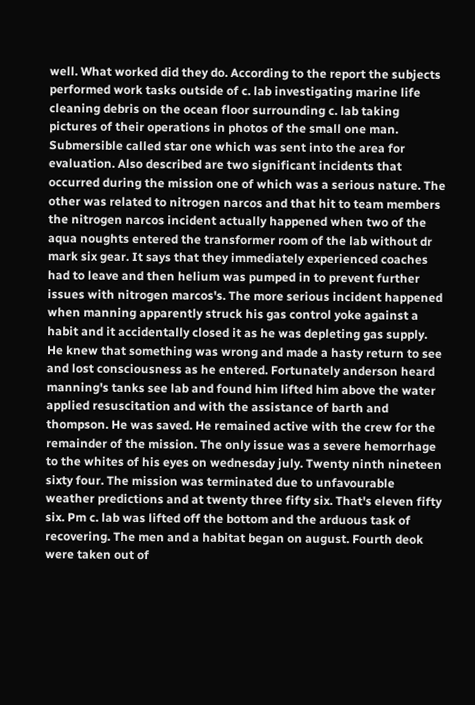well. What worked did they do. According to the report the subjects performed work tasks outside of c. lab investigating marine life cleaning debris on the ocean floor surrounding c. lab taking pictures of their operations in photos of the small one man. Submersible called star one which was sent into the area for evaluation. Also described are two significant incidents that occurred during the mission one of which was a serious nature. The other was related to nitrogen narcos and that hit to team members the nitrogen narcos incident actually happened when two of the aqua noughts entered the transformer room of the lab without dr mark six gear. It says that they immediately experienced coaches had to leave and then helium was pumped in to prevent further issues with nitrogen marcos's. The more serious incident happened when manning apparently struck his gas control yoke against a habit and it accidentally closed it as he was depleting gas supply. He knew that something was wrong and made a hasty return to see and lost consciousness as he entered. Fortunately anderson heard manning's tanks see lab and found him lifted him above the water applied resuscitation and with the assistance of barth and thompson. He was saved. He remained active with the crew for the remainder of the mission. The only issue was a severe hemorrhage to the whites of his eyes on wednesday july. Twenty ninth nineteen sixty four. The mission was terminated due to unfavourable weather predictions and at twenty three fifty six. That's eleven fifty six. Pm c. lab was lifted off the bottom and the arduous task of recovering. The men and a habitat began on august. Fourth deok were taken out of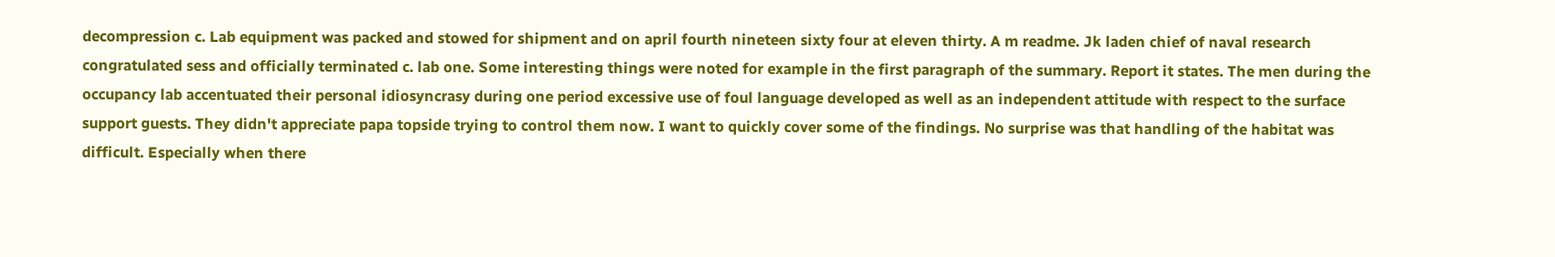decompression c. Lab equipment was packed and stowed for shipment and on april fourth nineteen sixty four at eleven thirty. A m readme. Jk laden chief of naval research congratulated sess and officially terminated c. lab one. Some interesting things were noted for example in the first paragraph of the summary. Report it states. The men during the occupancy lab accentuated their personal idiosyncrasy during one period excessive use of foul language developed as well as an independent attitude with respect to the surface support guests. They didn't appreciate papa topside trying to control them now. I want to quickly cover some of the findings. No surprise was that handling of the habitat was difficult. Especially when there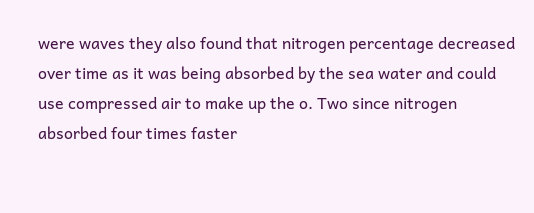were waves they also found that nitrogen percentage decreased over time as it was being absorbed by the sea water and could use compressed air to make up the o. Two since nitrogen absorbed four times faster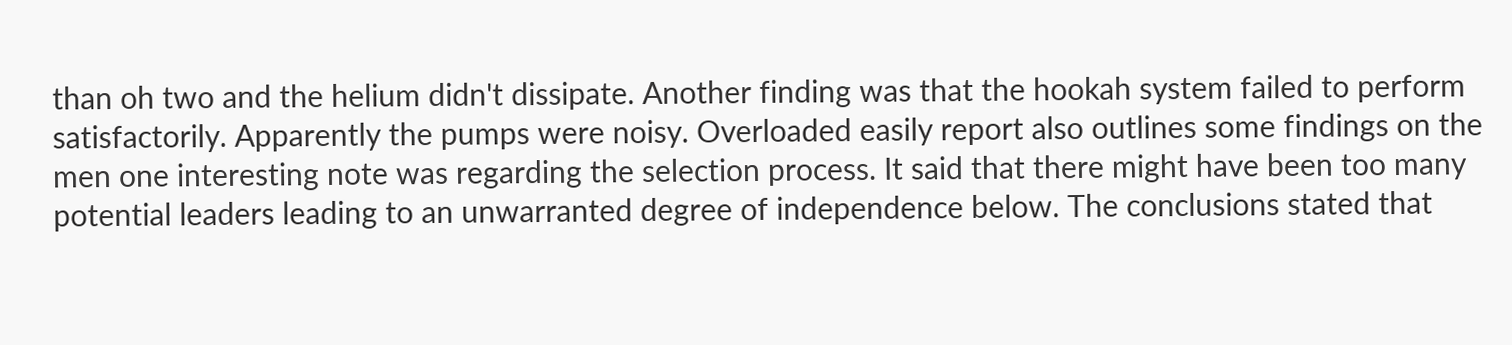than oh two and the helium didn't dissipate. Another finding was that the hookah system failed to perform satisfactorily. Apparently the pumps were noisy. Overloaded easily report also outlines some findings on the men one interesting note was regarding the selection process. It said that there might have been too many potential leaders leading to an unwarranted degree of independence below. The conclusions stated that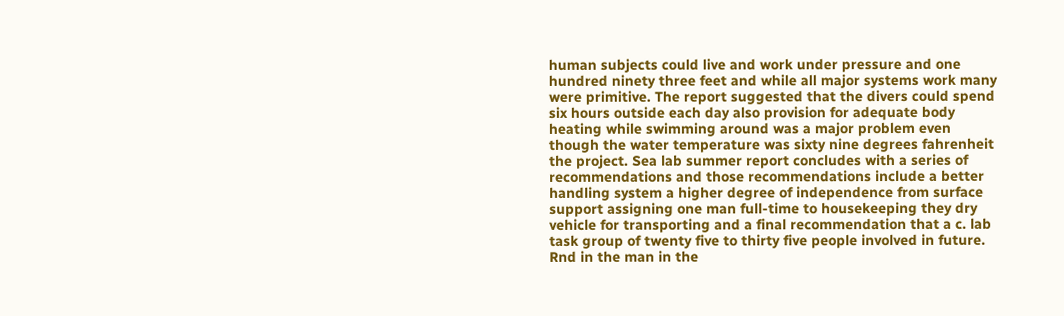human subjects could live and work under pressure and one hundred ninety three feet and while all major systems work many were primitive. The report suggested that the divers could spend six hours outside each day also provision for adequate body heating while swimming around was a major problem even though the water temperature was sixty nine degrees fahrenheit the project. Sea lab summer report concludes with a series of recommendations and those recommendations include a better handling system a higher degree of independence from surface support assigning one man full-time to housekeeping they dry vehicle for transporting and a final recommendation that a c. lab task group of twenty five to thirty five people involved in future. Rnd in the man in the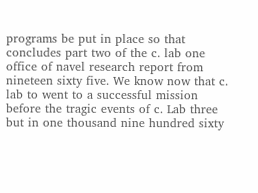programs be put in place so that concludes part two of the c. lab one office of navel research report from nineteen sixty five. We know now that c. lab to went to a successful mission before the tragic events of c. Lab three but in one thousand nine hundred sixty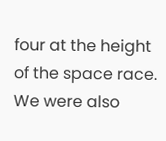four at the height of the space race. We were also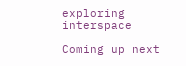exploring interspace

Coming up next